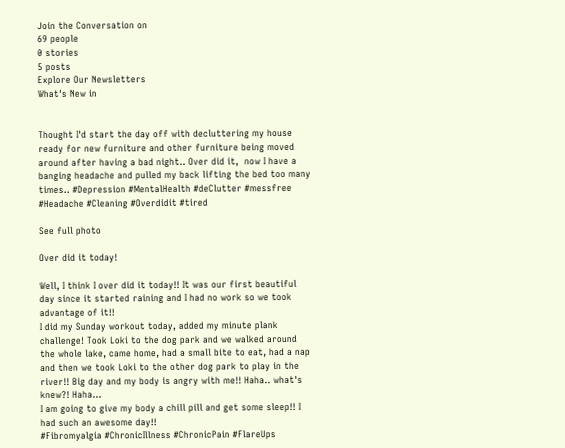Join the Conversation on
69 people
0 stories
5 posts
Explore Our Newsletters
What's New in


Thought I'd start the day off with decluttering my house ready for new furniture and other furniture being moved around after having a bad night.. Over did it,  now I have a banging headache and pulled my back lifting the bed too many times.. #Depression #MentalHealth #deClutter #messfree #Headache #Cleaning #Overdidit #tired

See full photo

Over did it today!

Well, I think I over did it today!! It was our first beautiful day since it started raining and I had no work so we took advantage of it!!
I did my Sunday workout today, added my minute plank challenge! Took Loki to the dog park and we walked around the whole lake, came home, had a small bite to eat, had a nap and then we took Loki to the other dog park to play in the river!! Big day and my body is angry with me!! Haha.. what's knew?! Haha...
I am going to give my body a chill pill and get some sleep!! I had such an awesome day!!
#Fibromyalgia #ChronicIllness #ChronicPain #FlareUps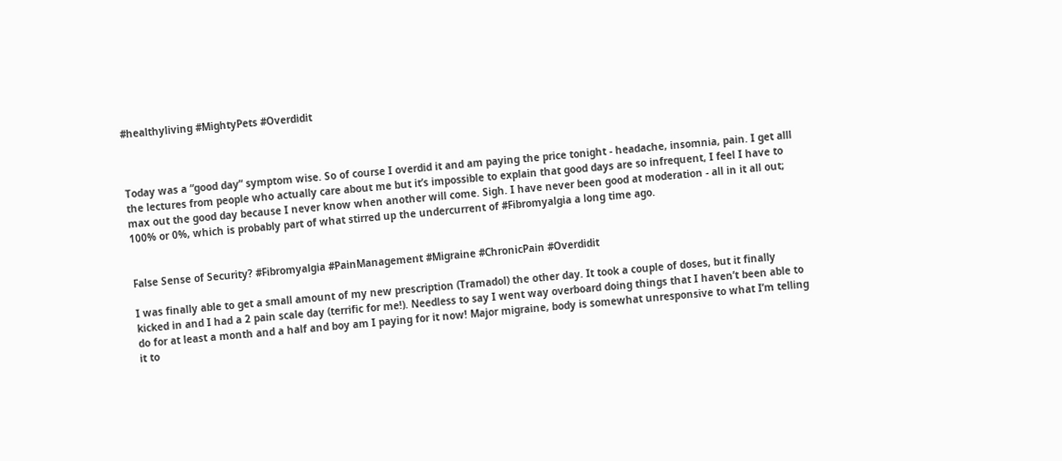#healthyliving #MightyPets #Overdidit



Today was a “good day” symptom wise. So of course I overdid it and am paying the price tonight - headache, insomnia, pain. I get alll the lectures from people who actually care about me but it’s impossible to explain that good days are so infrequent, I feel I have to max out the good day because I never know when another will come. Sigh. I have never been good at moderation - all in it all out; 100% or 0%, which is probably part of what stirred up the undercurrent of #Fibromyalgia a long time ago.


False Sense of Security? #Fibromyalgia #PainManagement #Migraine #ChronicPain #Overdidit

I was finally able to get a small amount of my new prescription (Tramadol) the other day. It took a couple of doses, but it finally kicked in and I had a 2 pain scale day (terrific for me!). Needless to say I went way overboard doing things that I haven’t been able to do for at least a month and a half and boy am I paying for it now! Major migraine, body is somewhat unresponsive to what I’m telling it to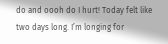do and oooh do I hurt! Today felt like two days long. I’m longing for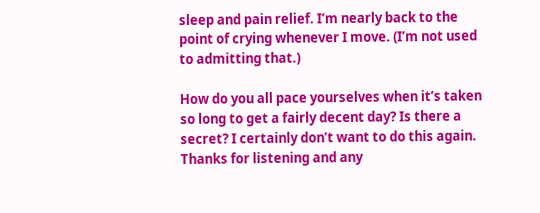sleep and pain relief. I’m nearly back to the point of crying whenever I move. (I’m not used to admitting that.)

How do you all pace yourselves when it’s taken so long to get a fairly decent day? Is there a secret? I certainly don’t want to do this again. Thanks for listening and any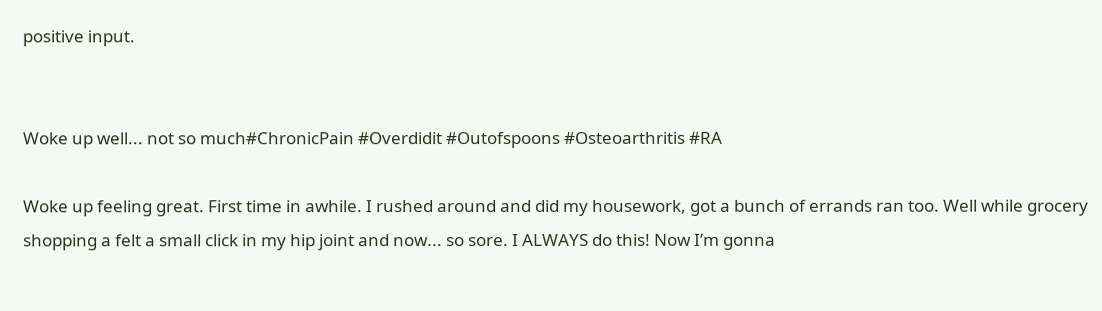positive input.


Woke up well... not so much#ChronicPain #Overdidit #Outofspoons #Osteoarthritis #RA

Woke up feeling great. First time in awhile. I rushed around and did my housework, got a bunch of errands ran too. Well while grocery shopping a felt a small click in my hip joint and now... so sore. I ALWAYS do this! Now I’m gonna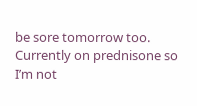be sore tomorrow too. Currently on prednisone so I’m not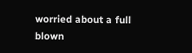worried about a full blown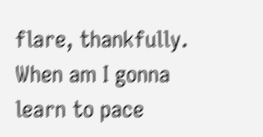flare, thankfully. When am I gonna learn to pace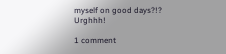myself on good days?!? Urghhh!

1 comment